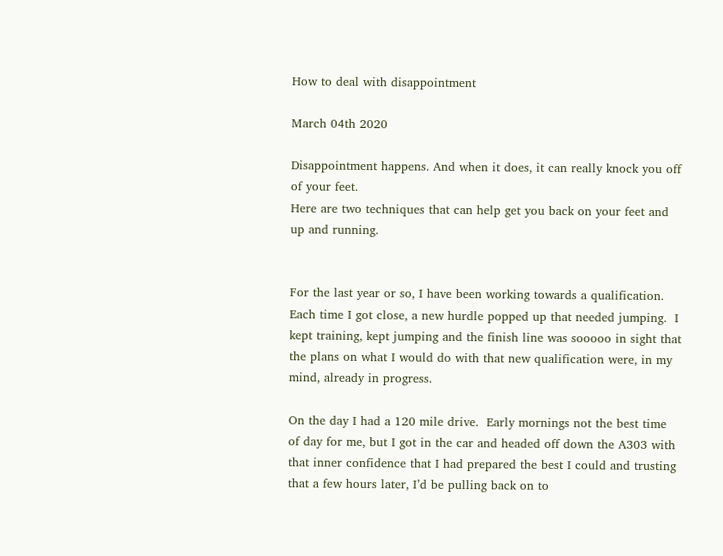How to deal with disappointment

March 04th 2020

Disappointment happens. And when it does, it can really knock you off of your feet.
Here are two techniques that can help get you back on your feet and up and running.


For the last year or so, I have been working towards a qualification.  Each time I got close, a new hurdle popped up that needed jumping.  I kept training, kept jumping and the finish line was sooooo in sight that the plans on what I would do with that new qualification were, in my mind, already in progress.

On the day I had a 120 mile drive.  Early mornings not the best time of day for me, but I got in the car and headed off down the A303 with that inner confidence that I had prepared the best I could and trusting that a few hours later, I’d be pulling back on to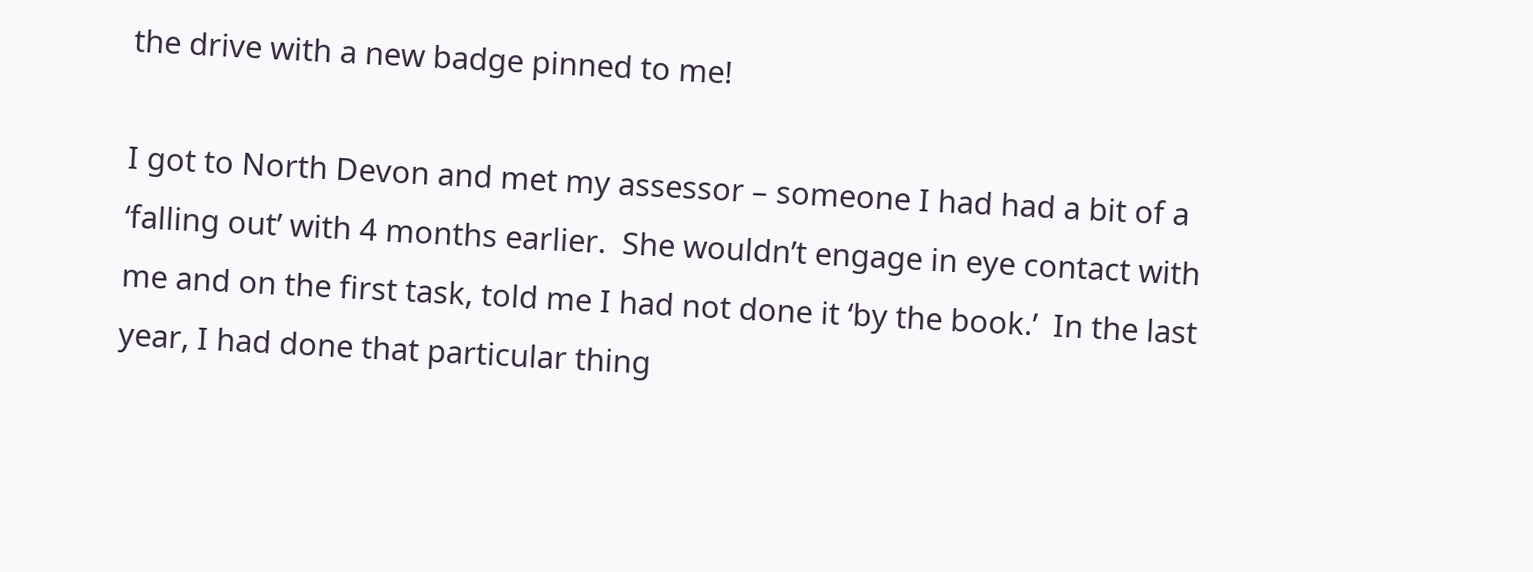the drive with a new badge pinned to me!

I got to North Devon and met my assessor – someone I had had a bit of a ‘falling out’ with 4 months earlier.  She wouldn’t engage in eye contact with me and on the first task, told me I had not done it ‘by the book.’  In the last year, I had done that particular thing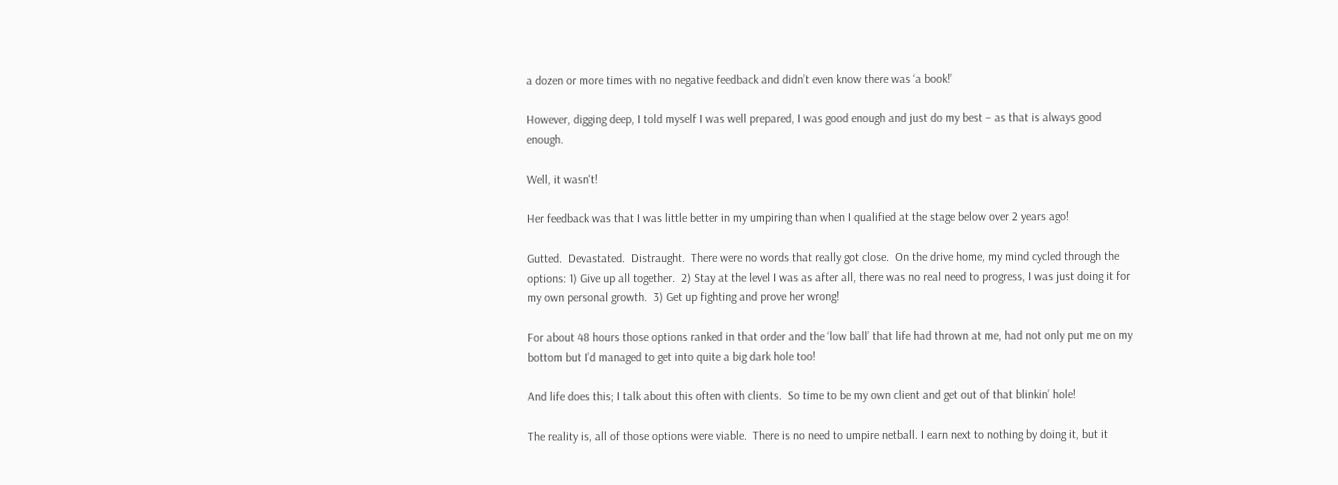a dozen or more times with no negative feedback and didn’t even know there was ‘a book!’

However, digging deep, I told myself I was well prepared, I was good enough and just do my best – as that is always good enough.

Well, it wasn't!

Her feedback was that I was little better in my umpiring than when I qualified at the stage below over 2 years ago!

Gutted.  Devastated.  Distraught.  There were no words that really got close.  On the drive home, my mind cycled through the options: 1) Give up all together.  2) Stay at the level I was as after all, there was no real need to progress, I was just doing it for my own personal growth.  3) Get up fighting and prove her wrong!

For about 48 hours those options ranked in that order and the ‘low ball’ that life had thrown at me, had not only put me on my bottom but I’d managed to get into quite a big dark hole too!

And life does this; I talk about this often with clients.  So time to be my own client and get out of that blinkin’ hole!

The reality is, all of those options were viable.  There is no need to umpire netball. I earn next to nothing by doing it, but it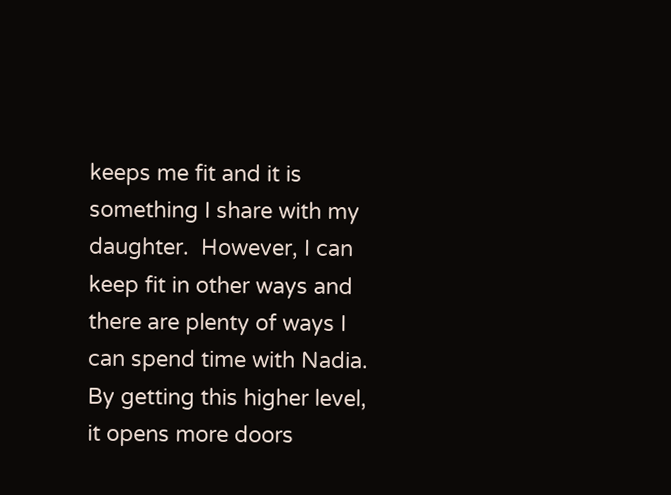keeps me fit and it is something I share with my daughter.  However, I can keep fit in other ways and there are plenty of ways I can spend time with Nadia.  By getting this higher level, it opens more doors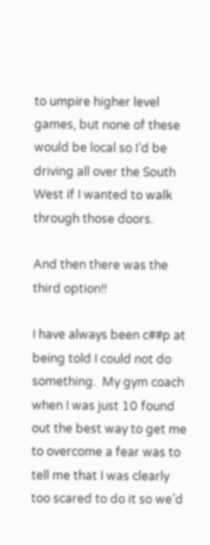to umpire higher level games, but none of these would be local so I’d be driving all over the South West if I wanted to walk through those doors.

And then there was the third option!!

I have always been c##p at being told I could not do something.  My gym coach when I was just 10 found out the best way to get me to overcome a fear was to tell me that I was clearly too scared to do it so we’d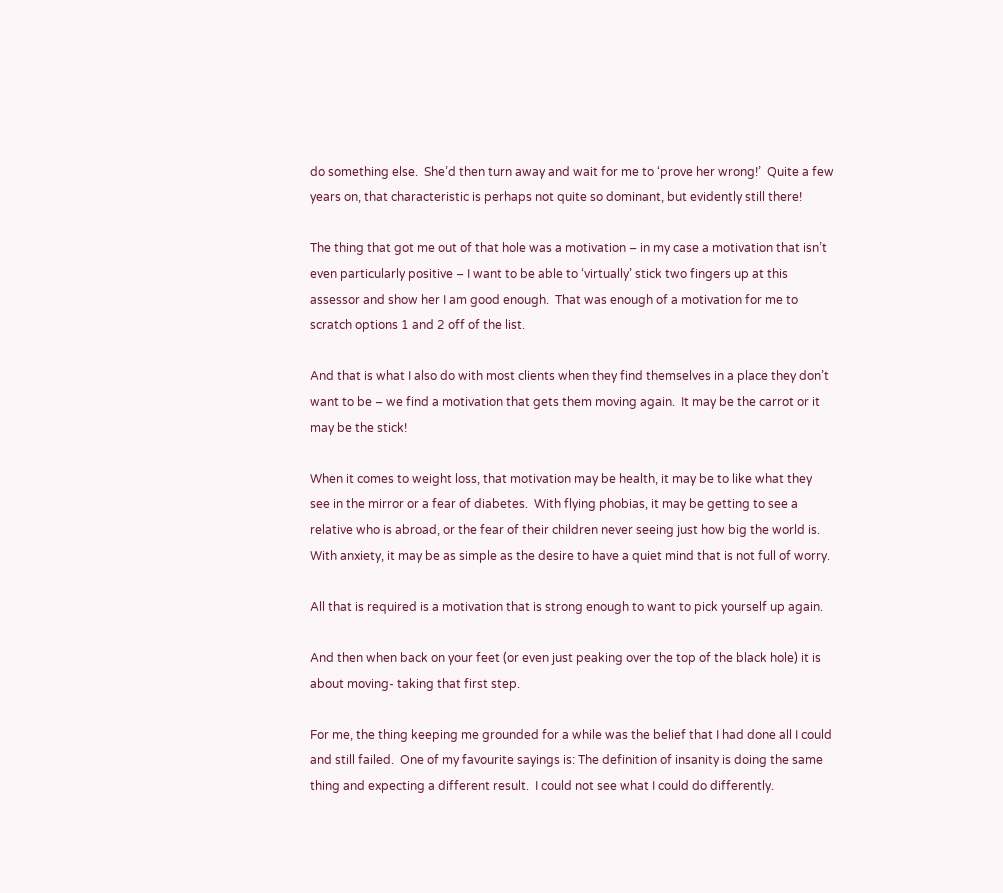do something else.  She’d then turn away and wait for me to ‘prove her wrong!’  Quite a few years on, that characteristic is perhaps not quite so dominant, but evidently still there!

The thing that got me out of that hole was a motivation – in my case a motivation that isn’t even particularly positive – I want to be able to ‘virtually’ stick two fingers up at this assessor and show her I am good enough.  That was enough of a motivation for me to scratch options 1 and 2 off of the list.

And that is what I also do with most clients when they find themselves in a place they don’t want to be – we find a motivation that gets them moving again.  It may be the carrot or it may be the stick!

When it comes to weight loss, that motivation may be health, it may be to like what they see in the mirror or a fear of diabetes.  With flying phobias, it may be getting to see a relative who is abroad, or the fear of their children never seeing just how big the world is.  With anxiety, it may be as simple as the desire to have a quiet mind that is not full of worry.

All that is required is a motivation that is strong enough to want to pick yourself up again.

And then when back on your feet (or even just peaking over the top of the black hole) it is about moving- taking that first step.

For me, the thing keeping me grounded for a while was the belief that I had done all I could and still failed.  One of my favourite sayings is: The definition of insanity is doing the same thing and expecting a different result.  I could not see what I could do differently.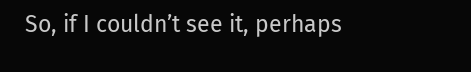So, if I couldn’t see it, perhaps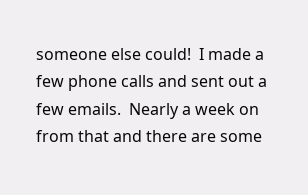someone else could!  I made a few phone calls and sent out a few emails.  Nearly a week on from that and there are some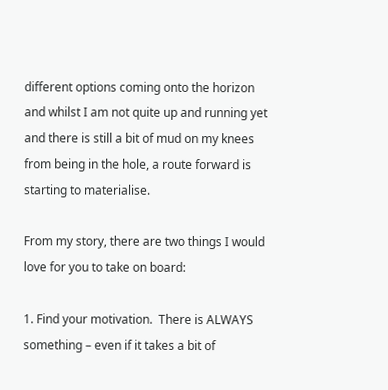different options coming onto the horizon and whilst I am not quite up and running yet and there is still a bit of mud on my knees from being in the hole, a route forward is starting to materialise.

From my story, there are two things I would love for you to take on board:

1. Find your motivation.  There is ALWAYS something – even if it takes a bit of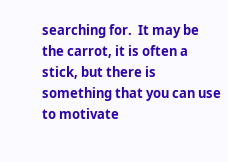searching for.  It may be the carrot, it is often a stick, but there is something that you can use to motivate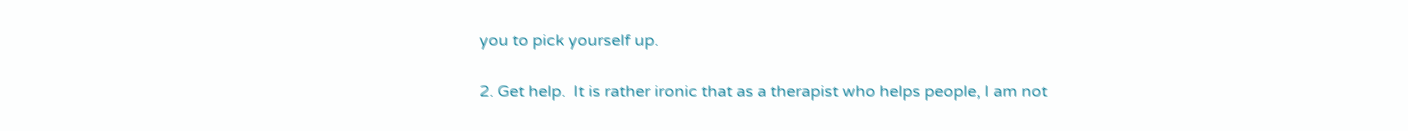you to pick yourself up.

2. Get help.  It is rather ironic that as a therapist who helps people, I am not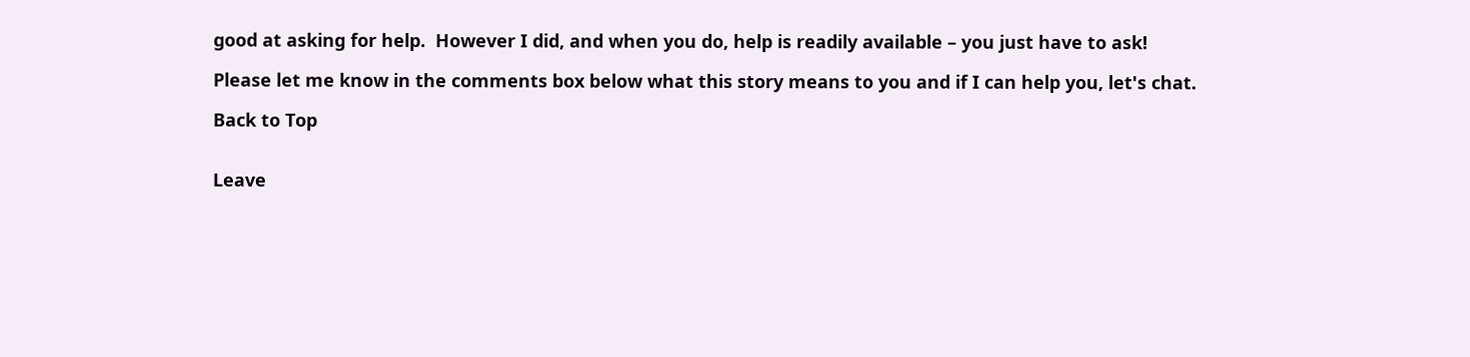good at asking for help.  However I did, and when you do, help is readily available – you just have to ask!

Please let me know in the comments box below what this story means to you and if I can help you, let's chat.

Back to Top


Leave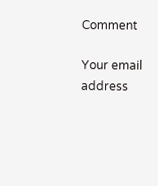Comment

Your email address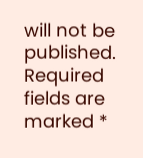will not be published. Required fields are marked *